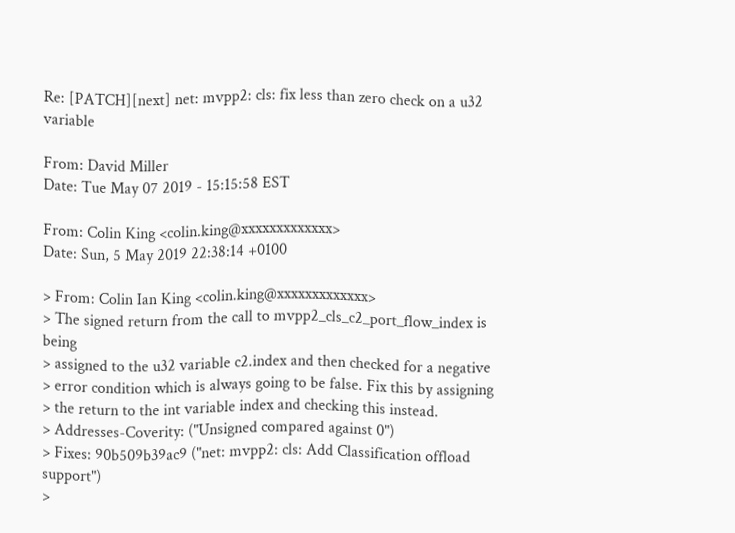Re: [PATCH][next] net: mvpp2: cls: fix less than zero check on a u32 variable

From: David Miller
Date: Tue May 07 2019 - 15:15:58 EST

From: Colin King <colin.king@xxxxxxxxxxxxx>
Date: Sun, 5 May 2019 22:38:14 +0100

> From: Colin Ian King <colin.king@xxxxxxxxxxxxx>
> The signed return from the call to mvpp2_cls_c2_port_flow_index is being
> assigned to the u32 variable c2.index and then checked for a negative
> error condition which is always going to be false. Fix this by assigning
> the return to the int variable index and checking this instead.
> Addresses-Coverity: ("Unsigned compared against 0")
> Fixes: 90b509b39ac9 ("net: mvpp2: cls: Add Classification offload support")
>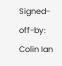Signed-off-by: Colin Ian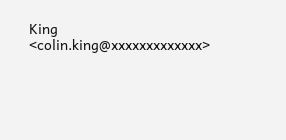King <colin.king@xxxxxxxxxxxxx>